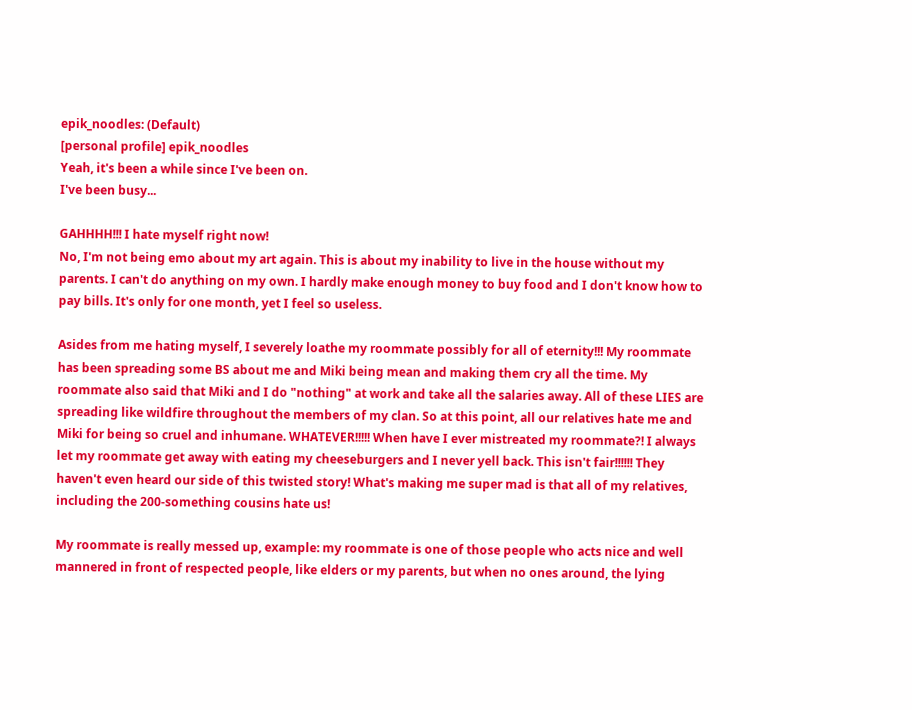epik_noodles: (Default)
[personal profile] epik_noodles
Yeah, it's been a while since I've been on.
I've been busy...

GAHHHH!!! I hate myself right now!
No, I'm not being emo about my art again. This is about my inability to live in the house without my parents. I can't do anything on my own. I hardly make enough money to buy food and I don't know how to pay bills. It's only for one month, yet I feel so useless.

Asides from me hating myself, I severely loathe my roommate possibly for all of eternity!!! My roommate has been spreading some BS about me and Miki being mean and making them cry all the time. My roommate also said that Miki and I do "nothing" at work and take all the salaries away. All of these LIES are spreading like wildfire throughout the members of my clan. So at this point, all our relatives hate me and Miki for being so cruel and inhumane. WHATEVER!!!!! When have I ever mistreated my roommate?! I always let my roommate get away with eating my cheeseburgers and I never yell back. This isn't fair!!!!!! They haven't even heard our side of this twisted story! What's making me super mad is that all of my relatives, including the 200-something cousins hate us!

My roommate is really messed up, example: my roommate is one of those people who acts nice and well mannered in front of respected people, like elders or my parents, but when no ones around, the lying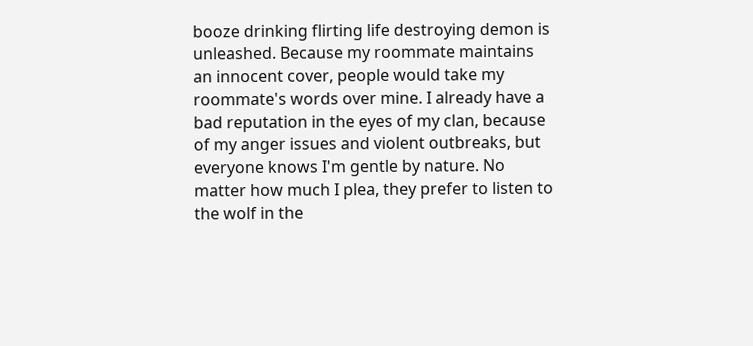booze drinking flirting life destroying demon is unleashed. Because my roommate maintains an innocent cover, people would take my roommate's words over mine. I already have a bad reputation in the eyes of my clan, because of my anger issues and violent outbreaks, but everyone knows I'm gentle by nature. No matter how much I plea, they prefer to listen to the wolf in the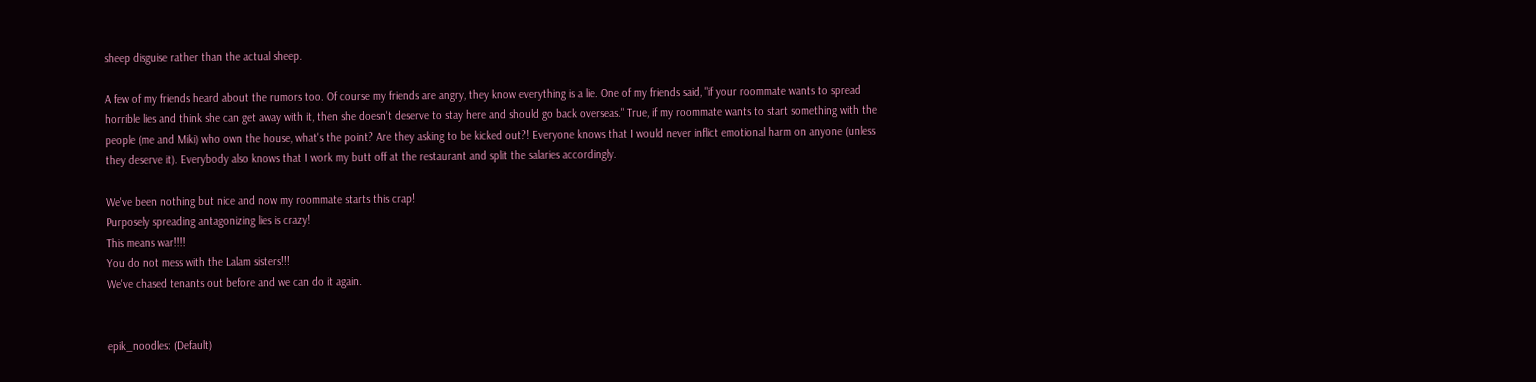sheep disguise rather than the actual sheep.

A few of my friends heard about the rumors too. Of course my friends are angry, they know everything is a lie. One of my friends said, "if your roommate wants to spread horrible lies and think she can get away with it, then she doesn't deserve to stay here and should go back overseas." True, if my roommate wants to start something with the people (me and Miki) who own the house, what's the point? Are they asking to be kicked out?! Everyone knows that I would never inflict emotional harm on anyone (unless they deserve it). Everybody also knows that I work my butt off at the restaurant and split the salaries accordingly.

We've been nothing but nice and now my roommate starts this crap!
Purposely spreading antagonizing lies is crazy!
This means war!!!!
You do not mess with the Lalam sisters!!!
We've chased tenants out before and we can do it again.


epik_noodles: (Default)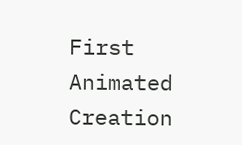First Animated Creation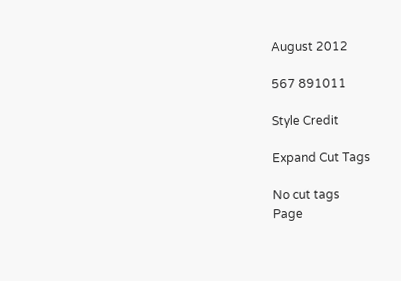August 2012

567 891011

Style Credit

Expand Cut Tags

No cut tags
Page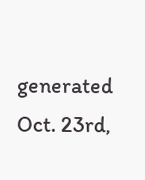generated Oct. 23rd,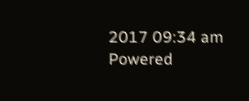2017 09:34 am
Powered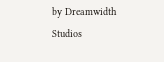by Dreamwidth Studios